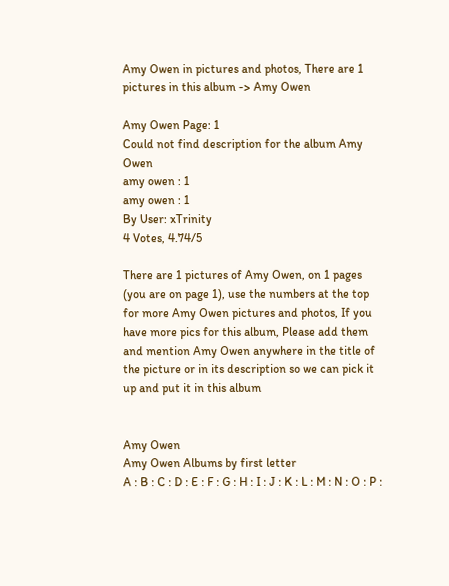Amy Owen in pictures and photos, There are 1 pictures in this album -> Amy Owen

Amy Owen Page: 1
Could not find description for the album Amy Owen
amy owen : 1
amy owen : 1
By User: xTrinity
4 Votes, 4.74/5

There are 1 pictures of Amy Owen, on 1 pages (you are on page 1), use the numbers at the top for more Amy Owen pictures and photos, If you have more pics for this album, Please add them and mention Amy Owen anywhere in the title of the picture or in its description so we can pick it up and put it in this album


Amy Owen
Amy Owen Albums by first letter
A : B : C : D : E : F : G : H : I : J : K : L : M : N : O : P :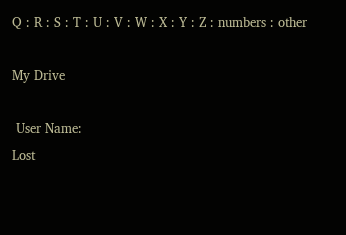Q : R : S : T : U : V : W : X : Y : Z : numbers : other

My Drive

 User Name:
Lost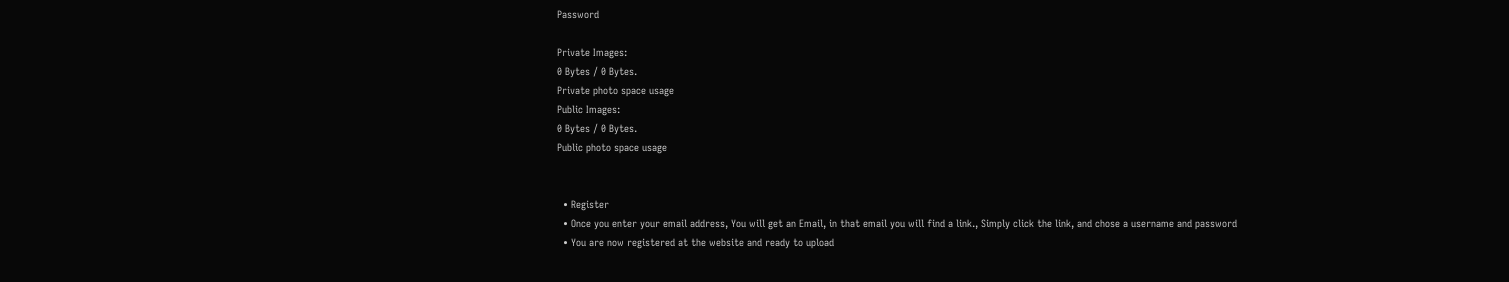Password

Private Images:
0 Bytes / 0 Bytes.
Private photo space usage
Public Images:
0 Bytes / 0 Bytes.
Public photo space usage


  • Register
  • Once you enter your email address, You will get an Email, in that email you will find a link., Simply click the link, and chose a username and password
  • You are now registered at the website and ready to upload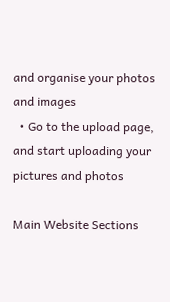and organise your photos and images
  • Go to the upload page, and start uploading your pictures and photos

Main Website Sections